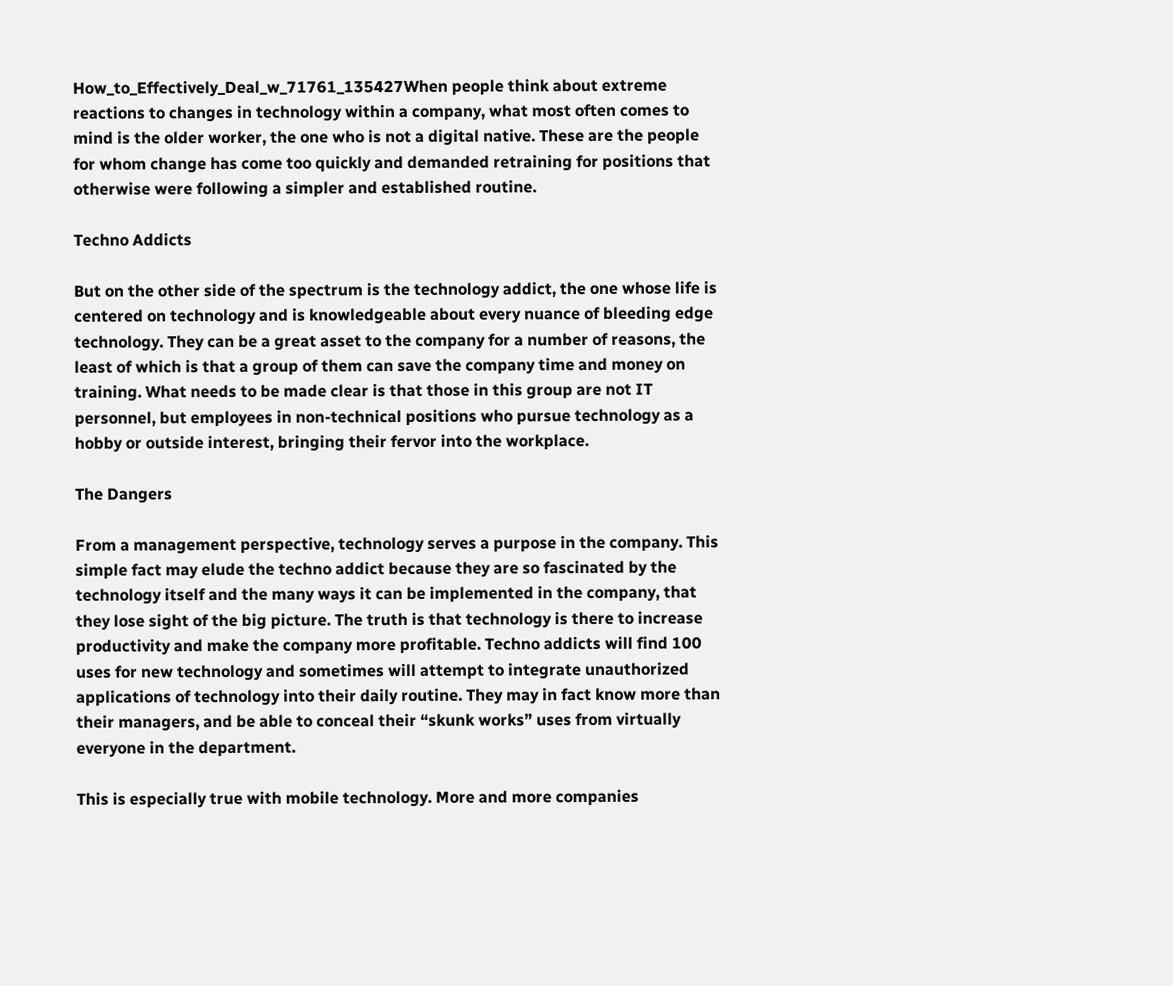How_to_Effectively_Deal_w_71761_135427When people think about extreme reactions to changes in technology within a company, what most often comes to mind is the older worker, the one who is not a digital native. These are the people for whom change has come too quickly and demanded retraining for positions that otherwise were following a simpler and established routine.

Techno Addicts

But on the other side of the spectrum is the technology addict, the one whose life is centered on technology and is knowledgeable about every nuance of bleeding edge technology. They can be a great asset to the company for a number of reasons, the least of which is that a group of them can save the company time and money on training. What needs to be made clear is that those in this group are not IT personnel, but employees in non-technical positions who pursue technology as a hobby or outside interest, bringing their fervor into the workplace.

The Dangers

From a management perspective, technology serves a purpose in the company. This simple fact may elude the techno addict because they are so fascinated by the technology itself and the many ways it can be implemented in the company, that they lose sight of the big picture. The truth is that technology is there to increase productivity and make the company more profitable. Techno addicts will find 100 uses for new technology and sometimes will attempt to integrate unauthorized applications of technology into their daily routine. They may in fact know more than their managers, and be able to conceal their “skunk works” uses from virtually everyone in the department.

This is especially true with mobile technology. More and more companies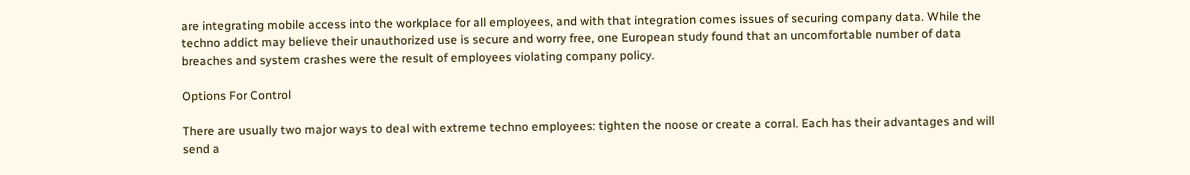are integrating mobile access into the workplace for all employees, and with that integration comes issues of securing company data. While the techno addict may believe their unauthorized use is secure and worry free, one European study found that an uncomfortable number of data breaches and system crashes were the result of employees violating company policy.

Options For Control

There are usually two major ways to deal with extreme techno employees: tighten the noose or create a corral. Each has their advantages and will send a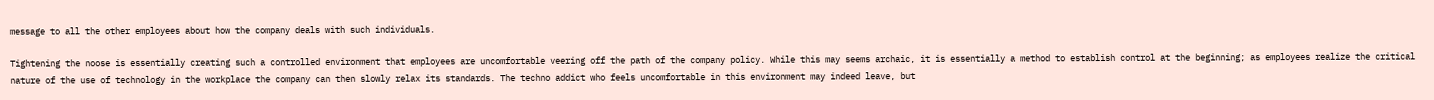message to all the other employees about how the company deals with such individuals.

Tightening the noose is essentially creating such a controlled environment that employees are uncomfortable veering off the path of the company policy. While this may seems archaic, it is essentially a method to establish control at the beginning; as employees realize the critical nature of the use of technology in the workplace the company can then slowly relax its standards. The techno addict who feels uncomfortable in this environment may indeed leave, but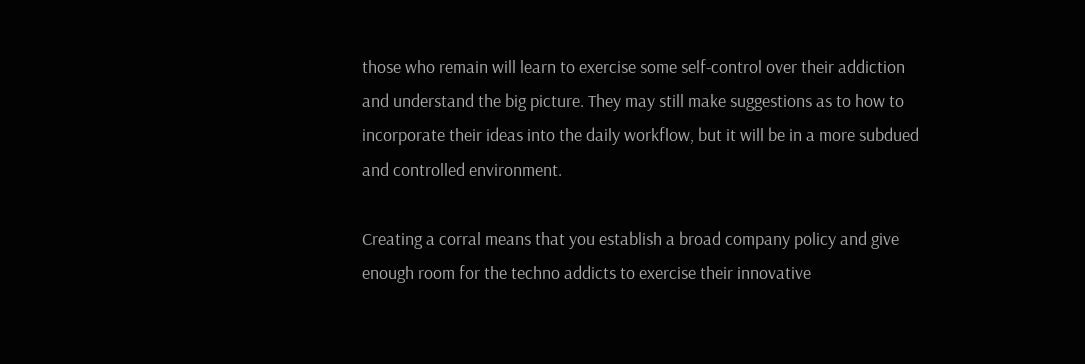those who remain will learn to exercise some self-control over their addiction and understand the big picture. They may still make suggestions as to how to incorporate their ideas into the daily workflow, but it will be in a more subdued and controlled environment.

Creating a corral means that you establish a broad company policy and give enough room for the techno addicts to exercise their innovative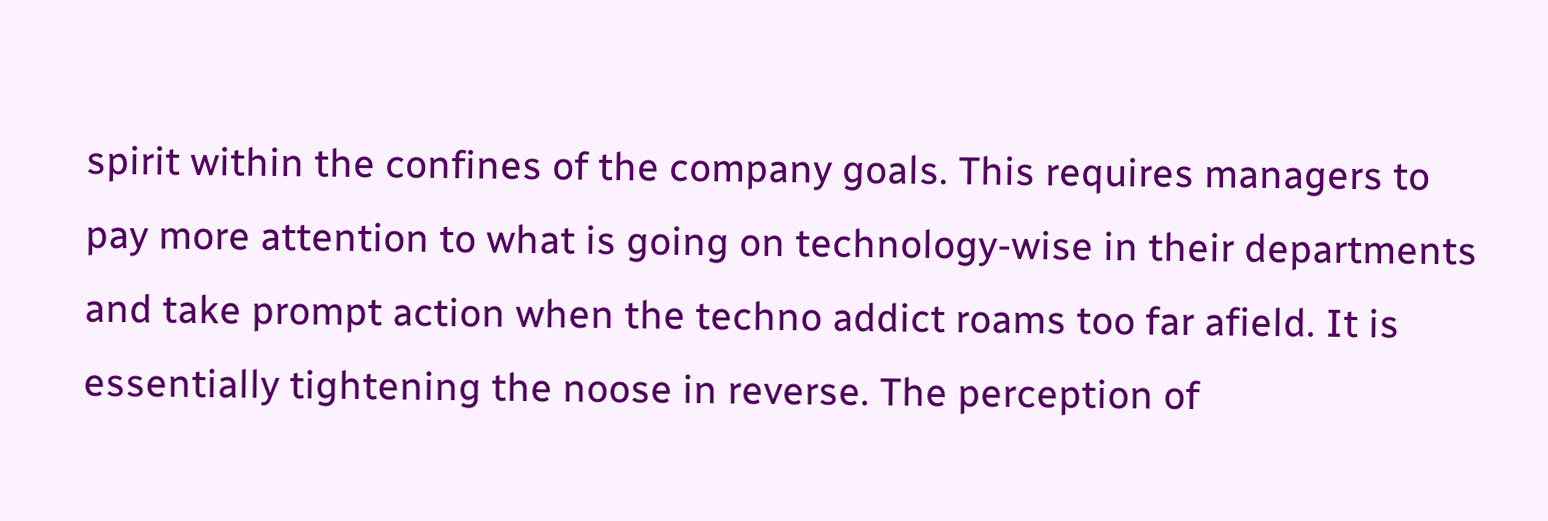spirit within the confines of the company goals. This requires managers to pay more attention to what is going on technology-wise in their departments and take prompt action when the techno addict roams too far afield. It is essentially tightening the noose in reverse. The perception of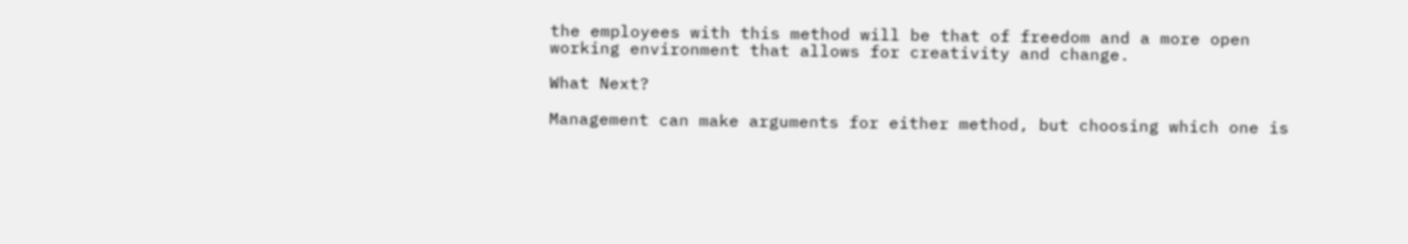the employees with this method will be that of freedom and a more open working environment that allows for creativity and change.

What Next?

Management can make arguments for either method, but choosing which one is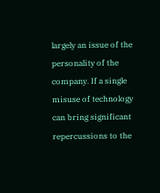largely an issue of the personality of the company. If a single misuse of technology can bring significant repercussions to the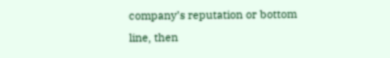company’s reputation or bottom line, then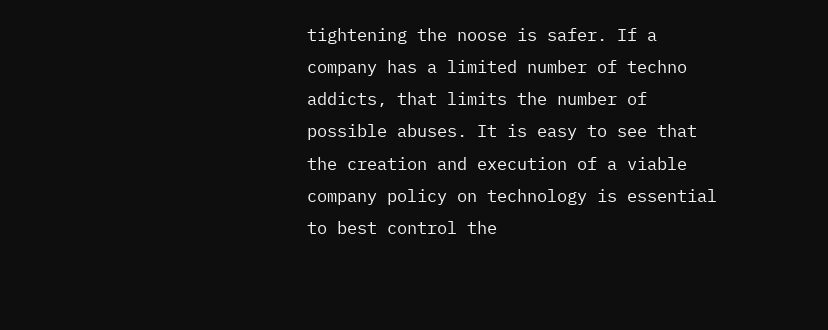tightening the noose is safer. If a company has a limited number of techno addicts, that limits the number of possible abuses. It is easy to see that the creation and execution of a viable company policy on technology is essential to best control the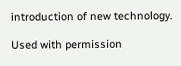introduction of new technology.

Used with permission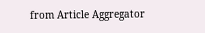from Article Aggregator